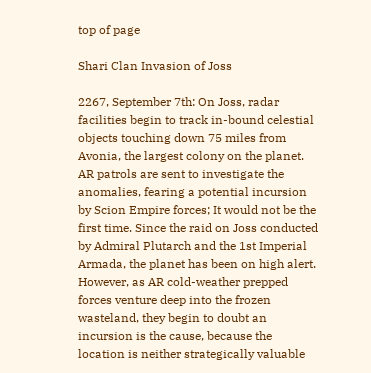top of page

Shari Clan Invasion of Joss

2267, September 7th: On Joss, radar facilities begin to track in-bound celestial objects touching down 75 miles from Avonia, the largest colony on the planet. AR patrols are sent to investigate the anomalies, fearing a potential incursion by Scion Empire forces; It would not be the first time. Since the raid on Joss conducted by Admiral Plutarch and the 1st Imperial Armada, the planet has been on high alert. However, as AR cold-weather prepped forces venture deep into the frozen wasteland, they begin to doubt an incursion is the cause, because the location is neither strategically valuable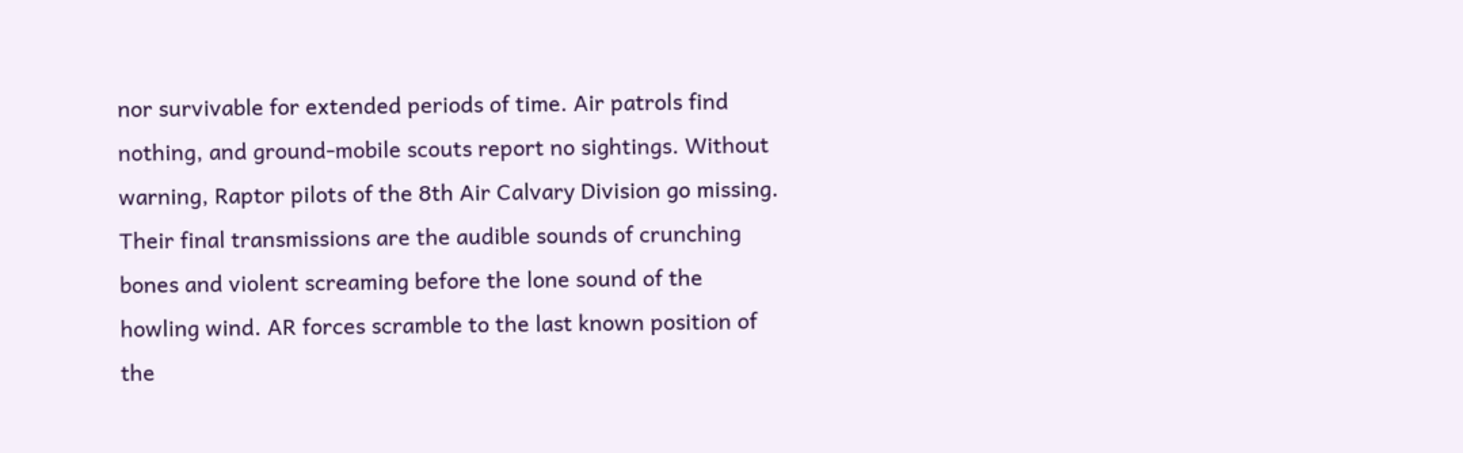nor survivable for extended periods of time. Air patrols find nothing, and ground-mobile scouts report no sightings. Without warning, Raptor pilots of the 8th Air Calvary Division go missing. Their final transmissions are the audible sounds of crunching bones and violent screaming before the lone sound of the howling wind. AR forces scramble to the last known position of the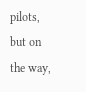pilots, but on the way,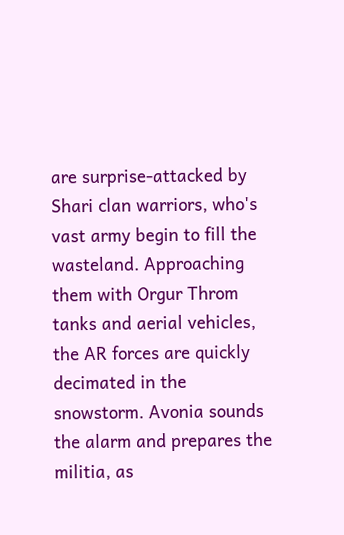are surprise-attacked by Shari clan warriors, who's vast army begin to fill the wasteland. Approaching them with Orgur Throm tanks and aerial vehicles, the AR forces are quickly decimated in the snowstorm. Avonia sounds the alarm and prepares the militia, as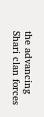the advancing Shari clan forces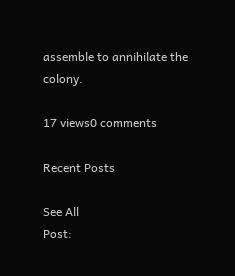assemble to annihilate the colony.

17 views0 comments

Recent Posts

See All
Post: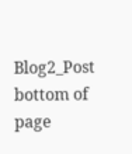Blog2_Post
bottom of page